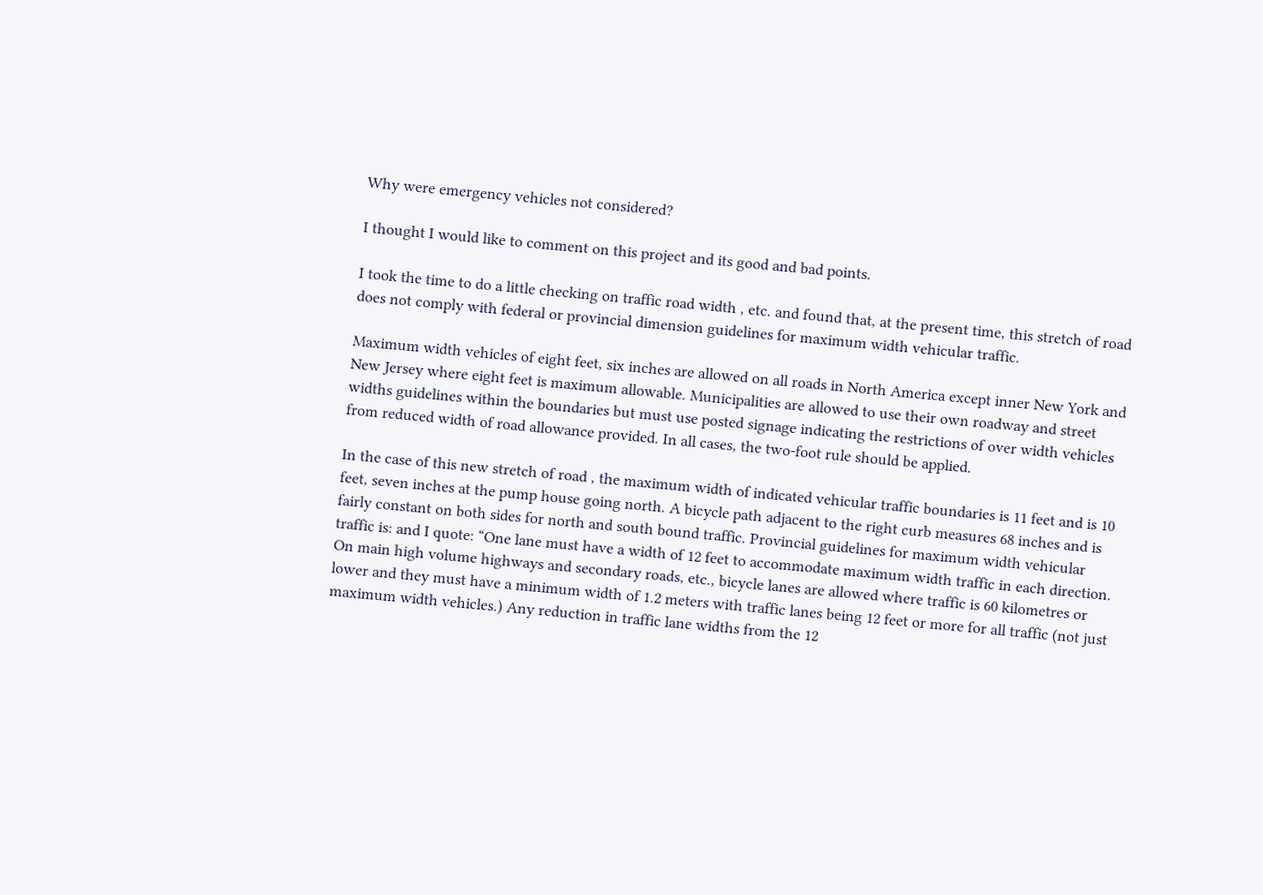Why were emergency vehicles not considered?

I thought I would like to comment on this project and its good and bad points.

I took the time to do a little checking on traffic road width , etc. and found that, at the present time, this stretch of road does not comply with federal or provincial dimension guidelines for maximum width vehicular traffic.

Maximum width vehicles of eight feet, six inches are allowed on all roads in North America except inner New York and New Jersey where eight feet is maximum allowable. Municipalities are allowed to use their own roadway and street widths guidelines within the boundaries but must use posted signage indicating the restrictions of over width vehicles from reduced width of road allowance provided. In all cases, the two-foot rule should be applied.

In the case of this new stretch of road , the maximum width of indicated vehicular traffic boundaries is 11 feet and is 10 feet, seven inches at the pump house going north. A bicycle path adjacent to the right curb measures 68 inches and is fairly constant on both sides for north and south bound traffic. Provincial guidelines for maximum width vehicular traffic is: and I quote: “One lane must have a width of 12 feet to accommodate maximum width traffic in each direction. On main high volume highways and secondary roads, etc., bicycle lanes are allowed where traffic is 60 kilometres or lower and they must have a minimum width of 1.2 meters with traffic lanes being 12 feet or more for all traffic (not just maximum width vehicles.) Any reduction in traffic lane widths from the 12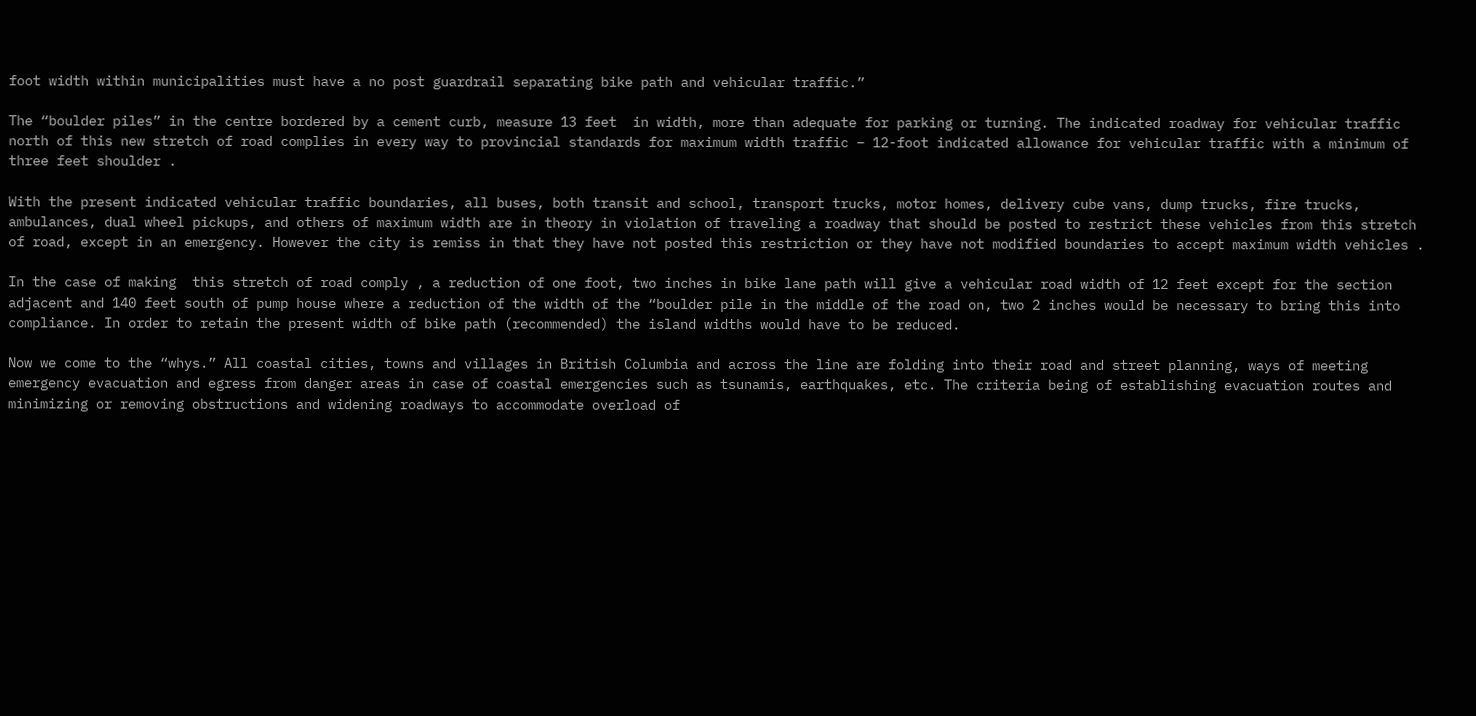foot width within municipalities must have a no post guardrail separating bike path and vehicular traffic.”

The “boulder piles” in the centre bordered by a cement curb, measure 13 feet  in width, more than adequate for parking or turning. The indicated roadway for vehicular traffic north of this new stretch of road complies in every way to provincial standards for maximum width traffic – 12-foot indicated allowance for vehicular traffic with a minimum of three feet shoulder .

With the present indicated vehicular traffic boundaries, all buses, both transit and school, transport trucks, motor homes, delivery cube vans, dump trucks, fire trucks, ambulances, dual wheel pickups, and others of maximum width are in theory in violation of traveling a roadway that should be posted to restrict these vehicles from this stretch of road, except in an emergency. However the city is remiss in that they have not posted this restriction or they have not modified boundaries to accept maximum width vehicles .

In the case of making  this stretch of road comply , a reduction of one foot, two inches in bike lane path will give a vehicular road width of 12 feet except for the section adjacent and 140 feet south of pump house where a reduction of the width of the “boulder pile in the middle of the road on, two 2 inches would be necessary to bring this into compliance. In order to retain the present width of bike path (recommended) the island widths would have to be reduced.

Now we come to the “whys.” All coastal cities, towns and villages in British Columbia and across the line are folding into their road and street planning, ways of meeting emergency evacuation and egress from danger areas in case of coastal emergencies such as tsunamis, earthquakes, etc. The criteria being of establishing evacuation routes and minimizing or removing obstructions and widening roadways to accommodate overload of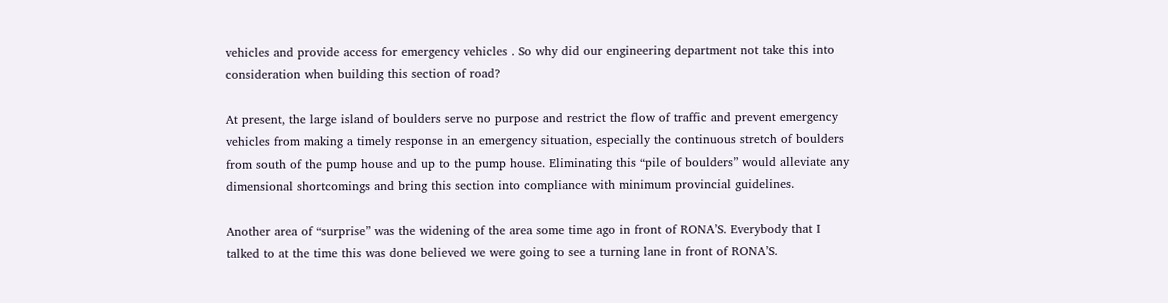vehicles and provide access for emergency vehicles . So why did our engineering department not take this into consideration when building this section of road?

At present, the large island of boulders serve no purpose and restrict the flow of traffic and prevent emergency vehicles from making a timely response in an emergency situation, especially the continuous stretch of boulders from south of the pump house and up to the pump house. Eliminating this “pile of boulders” would alleviate any dimensional shortcomings and bring this section into compliance with minimum provincial guidelines.

Another area of “surprise” was the widening of the area some time ago in front of RONA’S. Everybody that I talked to at the time this was done believed we were going to see a turning lane in front of RONA’S.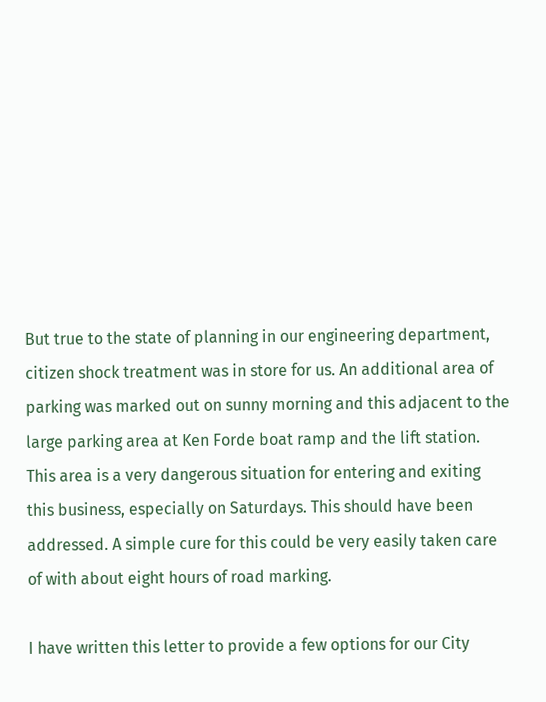But true to the state of planning in our engineering department, citizen shock treatment was in store for us. An additional area of parking was marked out on sunny morning and this adjacent to the large parking area at Ken Forde boat ramp and the lift station. This area is a very dangerous situation for entering and exiting this business, especially on Saturdays. This should have been addressed. A simple cure for this could be very easily taken care of with about eight hours of road marking.

I have written this letter to provide a few options for our City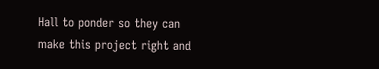Hall to ponder so they can make this project right and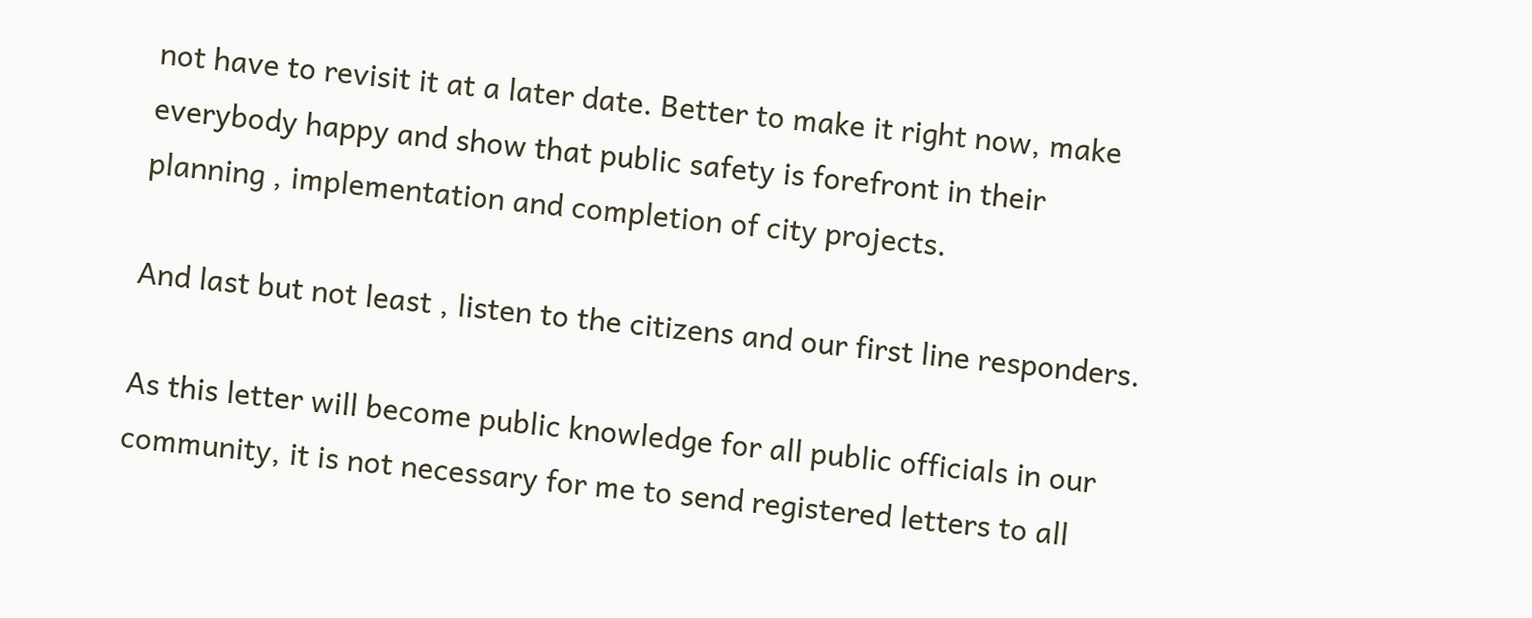not have to revisit it at a later date. Better to make it right now, make everybody happy and show that public safety is forefront in their planning , implementation and completion of city projects.

And last but not least , listen to the citizens and our first line responders.

As this letter will become public knowledge for all public officials in our community, it is not necessary for me to send registered letters to all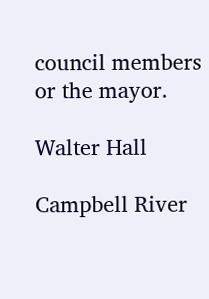council members or the mayor.

Walter Hall

Campbell River